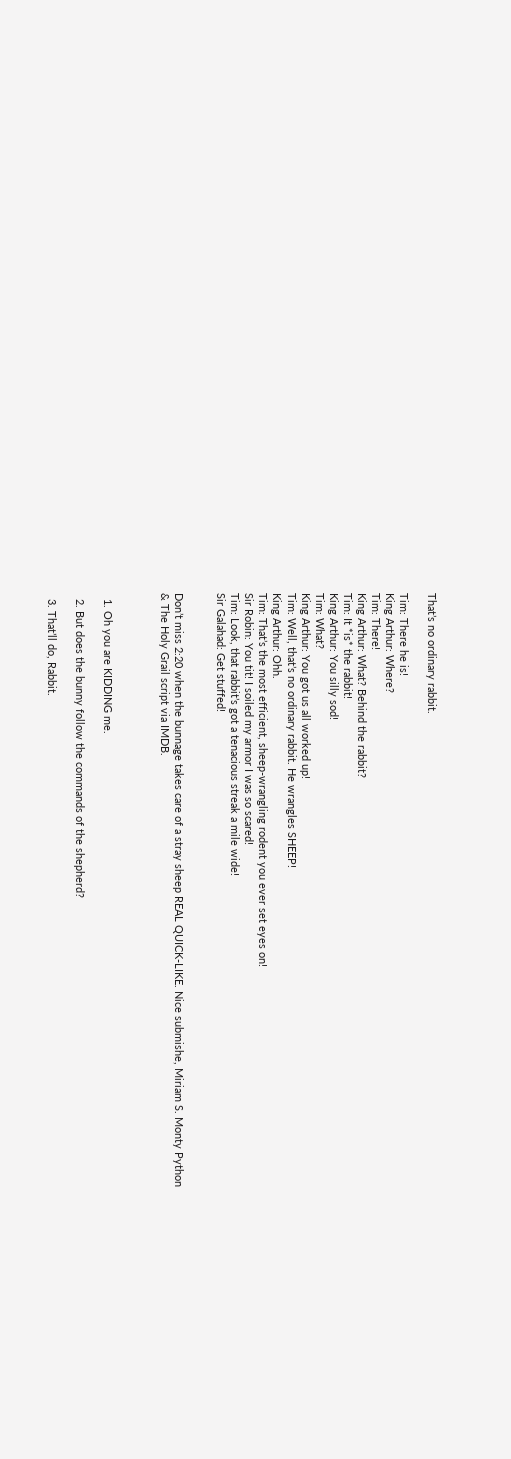That’s no ordinary rabbit.

Tim: There he is!
King Arthur: Where?
Tim: There!
King Arthur: What? Behind the rabbit?
Tim: It *is* the rabbit!
King Arthur: You silly sod!
Tim: What?
King Arthur: You got us all worked up!
Tim: Well, that’s no ordinary rabbit. He wrangles SHEEP!
King Arthur: Ohh.
Tim: That’s the most efficient, sheep-wrangling rodent you ever set eyes on!
Sir Robin: You tit! I soiled my armor I was so scared!
Tim: Look, that rabbit’s got a tenacious streak a mile wide!
Sir Galahad: Get stuffed!


Don’t miss 2:20 when the bunnage takes care of a stray sheep REAL QUICK-LIKE. Nice submishe, Miriam S. Monty Python & The Holy Grail script via IMDB.



  1. Oh you are KIDDING me.

  2. But does the bunny follow the commands of the shepherd?

  3. That’ll do, Rabbit.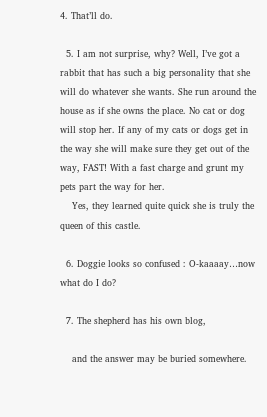4. That’ll do.

  5. I am not surprise, why? Well, I’ve got a rabbit that has such a big personality that she will do whatever she wants. She run around the house as if she owns the place. No cat or dog will stop her. If any of my cats or dogs get in the way she will make sure they get out of the way, FAST! With a fast charge and grunt my pets part the way for her.
    Yes, they learned quite quick she is truly the queen of this castle.

  6. Doggie looks so confused : O-kaaaay…now what do I do?

  7. The shepherd has his own blog,

    and the answer may be buried somewhere.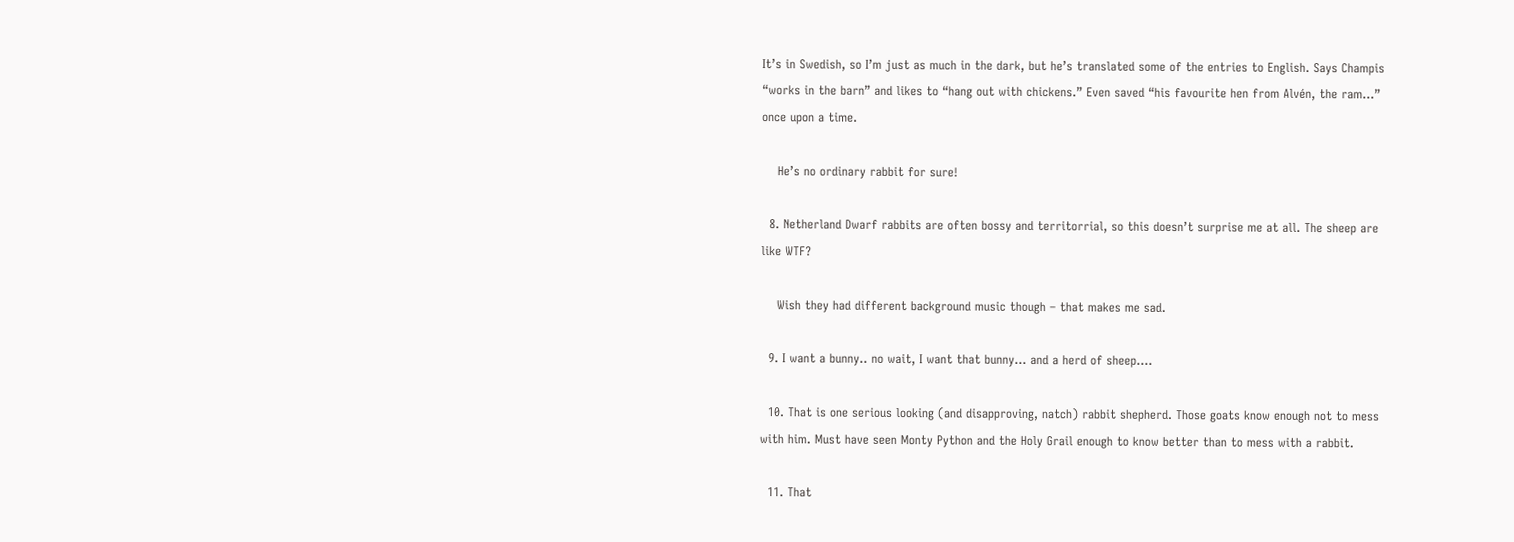It’s in Swedish, so I’m just as much in the dark, but he’s translated some of the entries to English. Says Champis “works in the barn” and likes to “hang out with chickens.” Even saved “his favourite hen from Alvén, the ram…” once upon a time.

    He’s no ordinary rabbit for sure!

  8. Netherland Dwarf rabbits are often bossy and territorrial, so this doesn’t surprise me at all. The sheep are like WTF?

    Wish they had different background music though – that makes me sad.

  9. I want a bunny.. no wait, I want that bunny… and a herd of sheep….

  10. That is one serious looking (and disapproving, natch) rabbit shepherd. Those goats know enough not to mess with him. Must have seen Monty Python and the Holy Grail enough to know better than to mess with a rabbit.

  11. That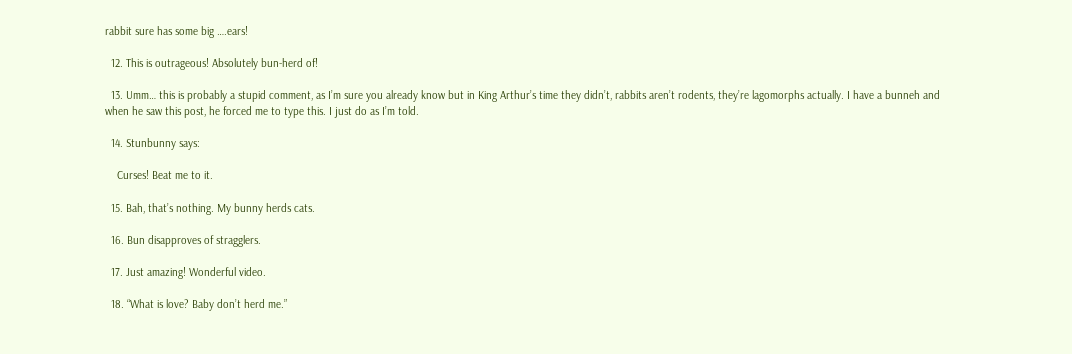rabbit sure has some big ….ears!

  12. This is outrageous! Absolutely bun-herd of!

  13. Umm… this is probably a stupid comment, as I’m sure you already know but in King Arthur’s time they didn’t, rabbits aren’t rodents, they’re lagomorphs actually. I have a bunneh and when he saw this post, he forced me to type this. I just do as I’m told.

  14. Stunbunny says:

    Curses! Beat me to it.

  15. Bah, that’s nothing. My bunny herds cats.

  16. Bun disapproves of stragglers.

  17. Just amazing! Wonderful video.

  18. “What is love? Baby don’t herd me.”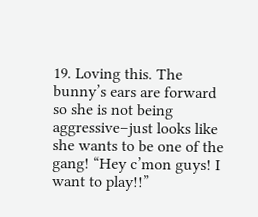19. Loving this. The bunny’s ears are forward so she is not being aggressive–just looks like she wants to be one of the gang! “Hey c’mon guys! I want to play!!”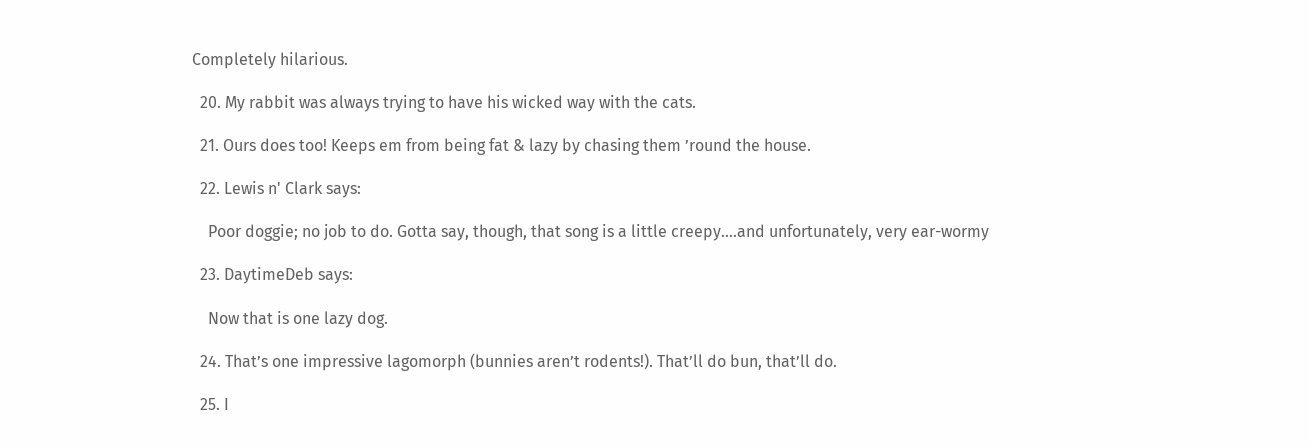Completely hilarious.

  20. My rabbit was always trying to have his wicked way with the cats.

  21. Ours does too! Keeps em from being fat & lazy by chasing them ’round the house.

  22. Lewis n' Clark says:

    Poor doggie; no job to do. Gotta say, though, that song is a little creepy….and unfortunately, very ear-wormy

  23. DaytimeDeb says:

    Now that is one lazy dog.

  24. That’s one impressive lagomorph (bunnies aren’t rodents!). That’ll do bun, that’ll do.

  25. I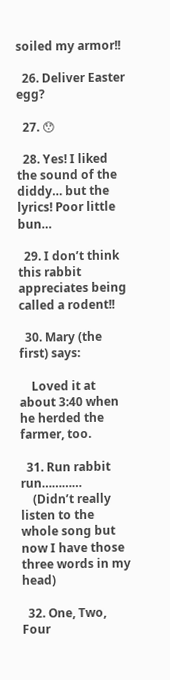soiled my armor!!

  26. Deliver Easter egg?

  27. 😯

  28. Yes! I liked the sound of the diddy… but the lyrics! Poor little bun…

  29. I don’t think this rabbit appreciates being called a rodent!!

  30. Mary (the first) says:

    Loved it at about 3:40 when he herded the farmer, too.

  31. Run rabbit run…………
    (Didn’t really listen to the whole song but now I have those three words in my head)

  32. One, Two, Four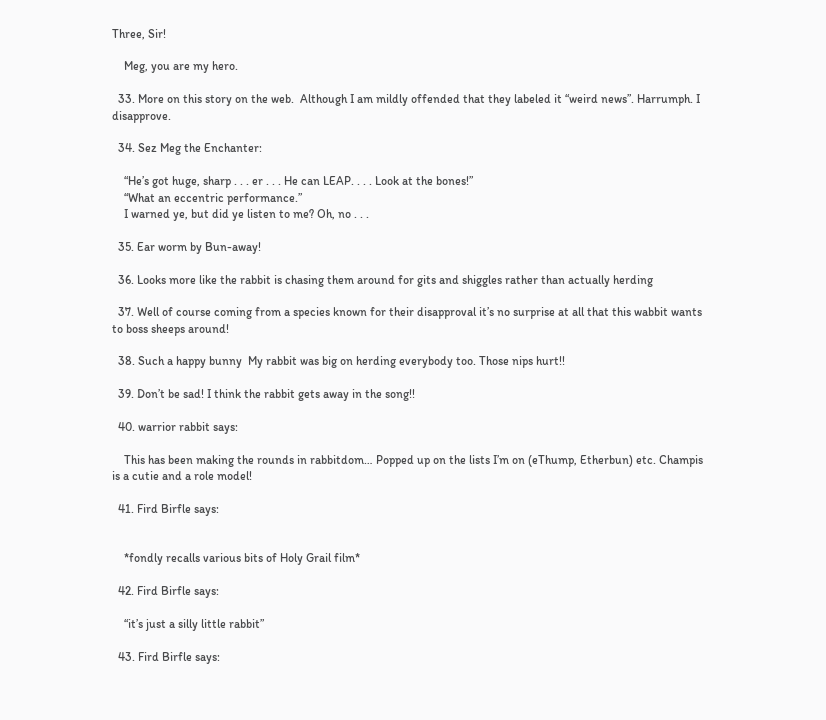Three, Sir!

    Meg, you are my hero.

  33. More on this story on the web.  Although I am mildly offended that they labeled it “weird news”. Harrumph. I disapprove.

  34. Sez Meg the Enchanter:

    “He’s got huge, sharp . . . er . . . He can LEAP. . . . Look at the bones!”
    “What an eccentric performance.”
    I warned ye, but did ye listen to me? Oh, no . . .

  35. Ear worm by Bun-away!

  36. Looks more like the rabbit is chasing them around for gits and shiggles rather than actually herding

  37. Well of course coming from a species known for their disapproval it’s no surprise at all that this wabbit wants to boss sheeps around!

  38. Such a happy bunny  My rabbit was big on herding everybody too. Those nips hurt!!

  39. Don’t be sad! I think the rabbit gets away in the song!!

  40. warrior rabbit says:

    This has been making the rounds in rabbitdom… Popped up on the lists I’m on (eThump, Etherbun) etc. Champis is a cutie and a role model!

  41. Fird Birfle says:


    *fondly recalls various bits of Holy Grail film*

  42. Fird Birfle says:

    “it’s just a silly little rabbit”

  43. Fird Birfle says: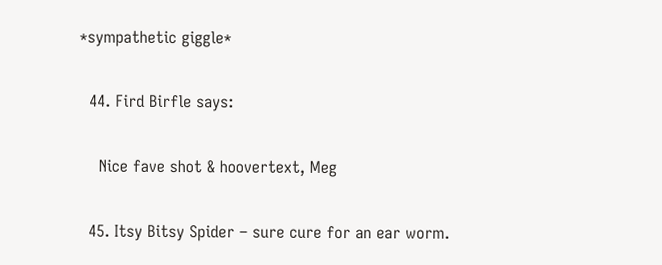*sympathetic giggle*

  44. Fird Birfle says:

    Nice fave shot & hoovertext, Meg

  45. Itsy Bitsy Spider – sure cure for an ear worm.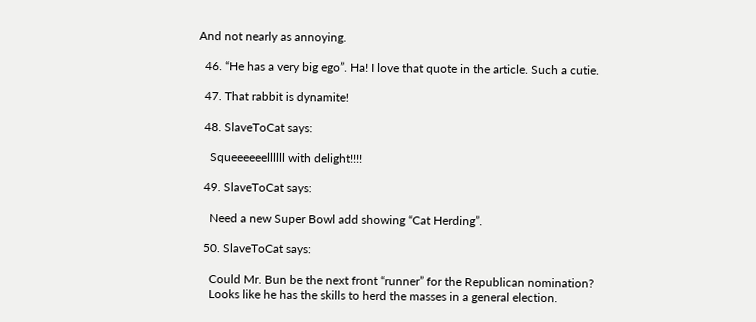And not nearly as annoying.

  46. “He has a very big ego”. Ha! I love that quote in the article. Such a cutie.

  47. That rabbit is dynamite!

  48. SlaveToCat says:

    Squeeeeeellllll with delight!!!!

  49. SlaveToCat says:

    Need a new Super Bowl add showing “Cat Herding”.

  50. SlaveToCat says:

    Could Mr. Bun be the next front “runner” for the Republican nomination?
    Looks like he has the skills to herd the masses in a general election.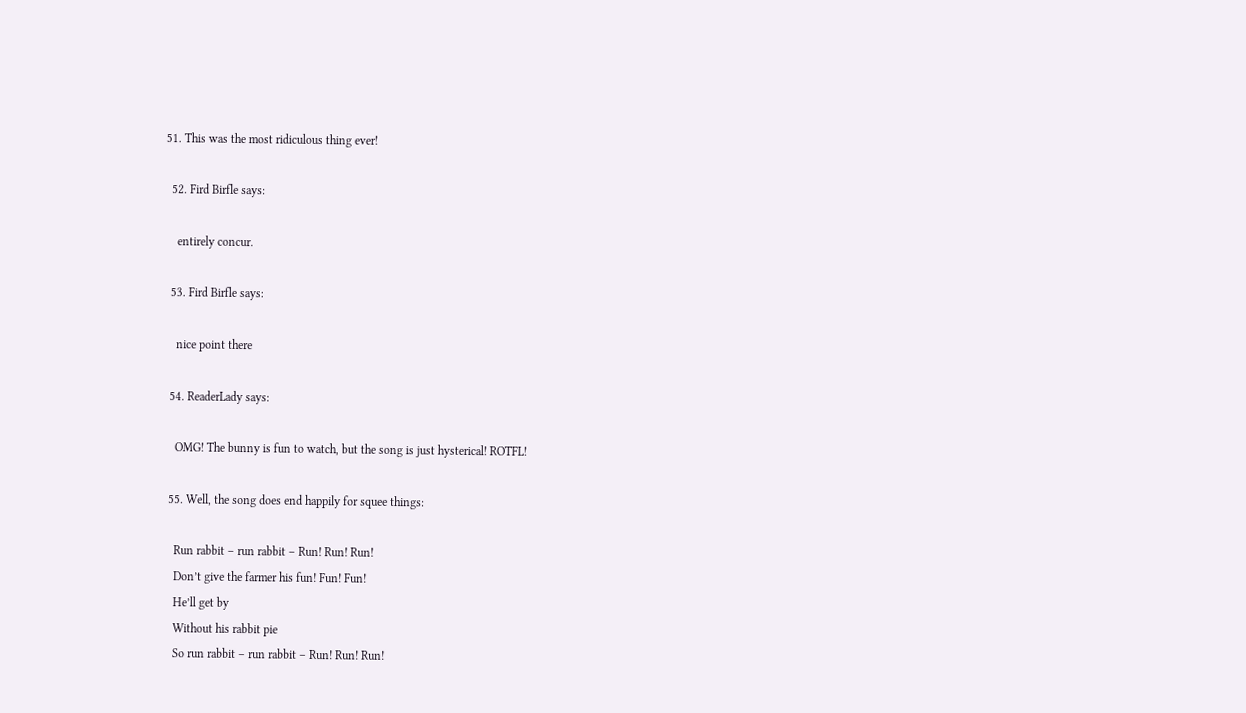51. This was the most ridiculous thing ever!

  52. Fird Birfle says:

    entirely concur.

  53. Fird Birfle says:

    nice point there

  54. ReaderLady says:

    OMG! The bunny is fun to watch, but the song is just hysterical! ROTFL!

  55. Well, the song does end happily for squee things:

    Run rabbit – run rabbit – Run! Run! Run!
    Don’t give the farmer his fun! Fun! Fun!
    He’ll get by
    Without his rabbit pie
    So run rabbit – run rabbit – Run! Run! Run!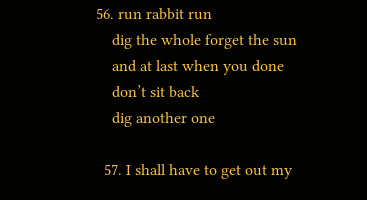56. run rabbit run
    dig the whole forget the sun
    and at last when you done
    don’t sit back
    dig another one

  57. I shall have to get out my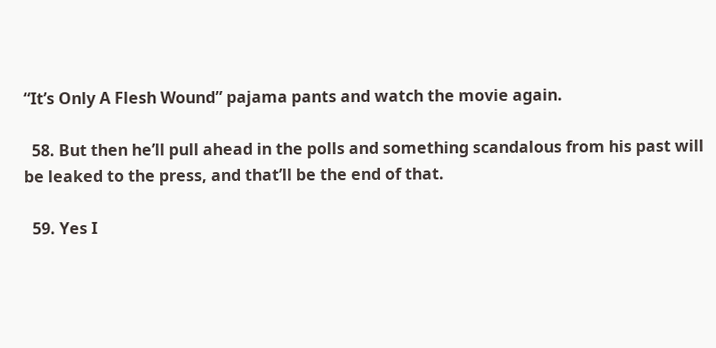“It’s Only A Flesh Wound” pajama pants and watch the movie again.

  58. But then he’ll pull ahead in the polls and something scandalous from his past will be leaked to the press, and that’ll be the end of that.

  59. Yes I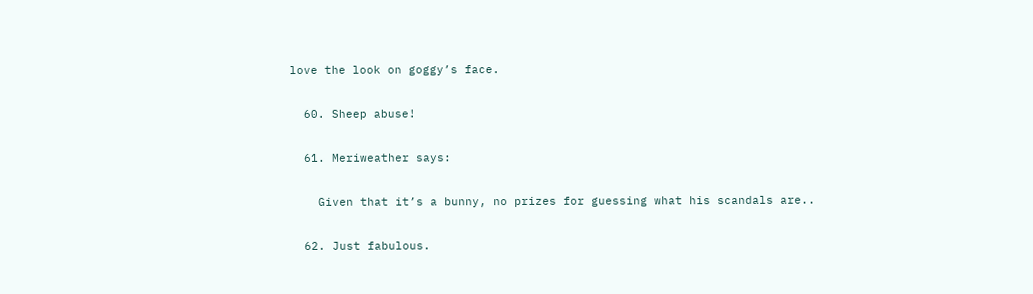love the look on goggy’s face.

  60. Sheep abuse!

  61. Meriweather says:

    Given that it’s a bunny, no prizes for guessing what his scandals are..

  62. Just fabulous.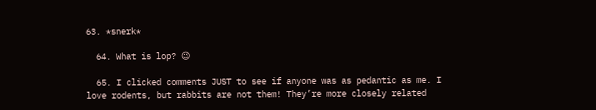63. *snerk*

  64. What is lop? 😉

  65. I clicked comments JUST to see if anyone was as pedantic as me. I love rodents, but rabbits are not them! They’re more closely related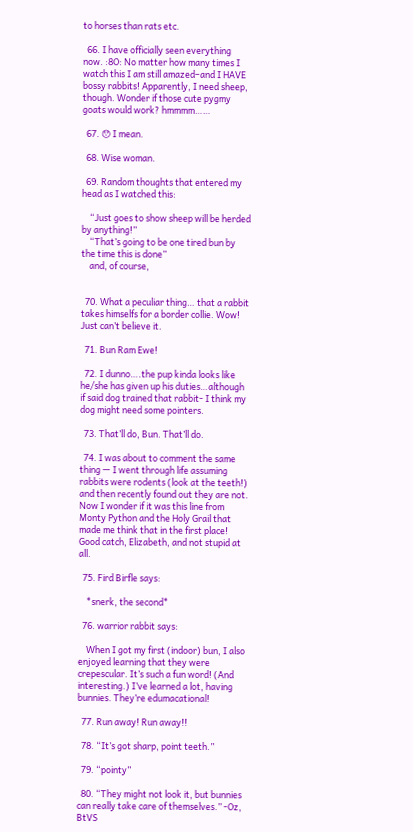to horses than rats etc.

  66. I have officially seen everything now. :8O: No matter how many times I watch this I am still amazed–and I HAVE bossy rabbits! Apparently, I need sheep, though. Wonder if those cute pygmy goats would work? hmmmm……

  67. 😯 I mean.

  68. Wise woman.

  69. Random thoughts that entered my head as I watched this:

    “Just goes to show sheep will be herded by anything!”
    “That’s going to be one tired bun by the time this is done”
    and, of course,


  70. What a peculiar thing… that a rabbit takes himselfs for a border collie. Wow! Just can’t believe it.

  71. Bun Ram Ewe!

  72. I dunno….the pup kinda looks like he/she has given up his duties…although if said dog trained that rabbit- I think my dog might need some pointers.

  73. That’ll do, Bun. That’ll do.

  74. I was about to comment the same thing — I went through life assuming rabbits were rodents (look at the teeth!) and then recently found out they are not. Now I wonder if it was this line from Monty Python and the Holy Grail that made me think that in the first place! Good catch, Elizabeth, and not stupid at all.

  75. Fird Birfle says:

    *snerk, the second*

  76. warrior rabbit says:

    When I got my first (indoor) bun, I also enjoyed learning that they were crepescular. It’s such a fun word! (And interesting.) I’ve learned a lot, having bunnies. They’re edumacational!

  77. Run away! Run away!!

  78. “It’s got sharp, point teeth.”

  79. “pointy”

  80. “They might not look it, but bunnies can really take care of themselves.” -Oz, BtVS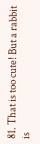81. That is too cute! But a rabbit is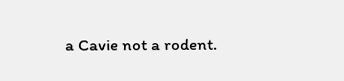a Cavie not a rodent.